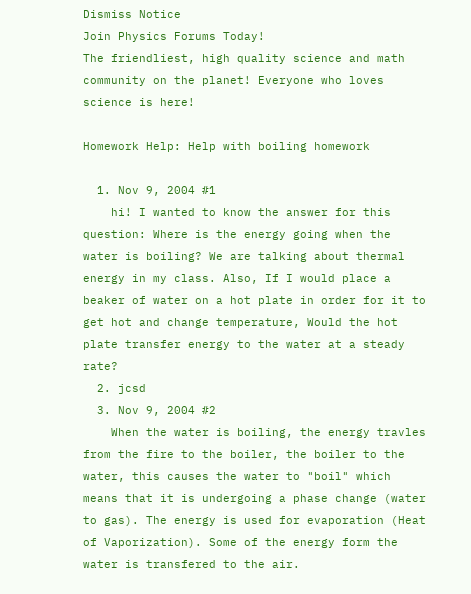Dismiss Notice
Join Physics Forums Today!
The friendliest, high quality science and math community on the planet! Everyone who loves science is here!

Homework Help: Help with boiling homework

  1. Nov 9, 2004 #1
    hi! I wanted to know the answer for this question: Where is the energy going when the water is boiling? We are talking about thermal energy in my class. Also, If I would place a beaker of water on a hot plate in order for it to get hot and change temperature, Would the hot plate transfer energy to the water at a steady rate?
  2. jcsd
  3. Nov 9, 2004 #2
    When the water is boiling, the energy travles from the fire to the boiler, the boiler to the water, this causes the water to "boil" which means that it is undergoing a phase change (water to gas). The energy is used for evaporation (Heat of Vaporization). Some of the energy form the water is transfered to the air.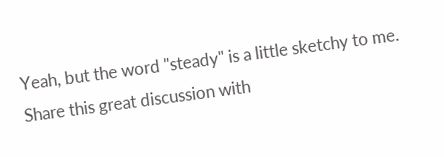Yeah, but the word "steady" is a little sketchy to me.
Share this great discussion with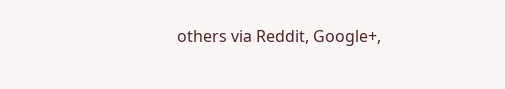others via Reddit, Google+,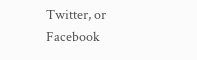Twitter, or Facebook